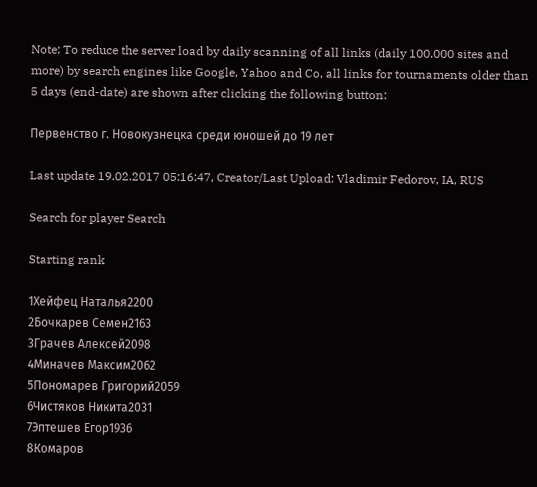Note: To reduce the server load by daily scanning of all links (daily 100.000 sites and more) by search engines like Google, Yahoo and Co, all links for tournaments older than 5 days (end-date) are shown after clicking the following button:

Первенство г. Новокузнецка среди юношей до 19 лет

Last update 19.02.2017 05:16:47, Creator/Last Upload: Vladimir Fedorov, IA, RUS

Search for player Search

Starting rank

1Хейфец Наталья2200
2Бочкарев Семен2163
3Грачев Алексей2098
4Миначев Максим2062
5Пономарев Григорий2059
6Чистяков Никита2031
7Эптешев Егор1936
8Комаров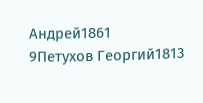Андрей1861
9Петухов Георгий1813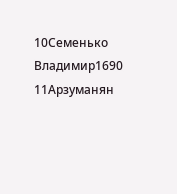10Семенько Владимир1690
11Арзуманян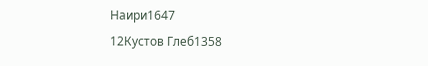Наири1647
12Кустов Глеб1358